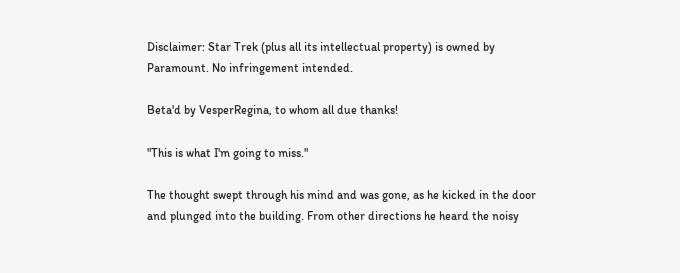Disclaimer: Star Trek (plus all its intellectual property) is owned by Paramount. No infringement intended.

Beta'd by VesperRegina, to whom all due thanks!

"This is what I'm going to miss."

The thought swept through his mind and was gone, as he kicked in the door and plunged into the building. From other directions he heard the noisy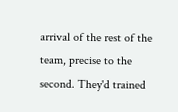arrival of the rest of the team, precise to the second. They'd trained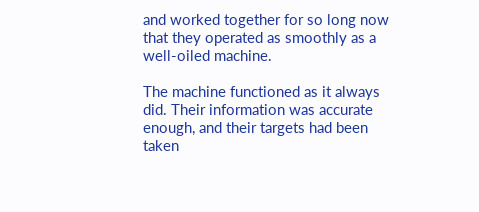and worked together for so long now that they operated as smoothly as a well-oiled machine.

The machine functioned as it always did. Their information was accurate enough, and their targets had been taken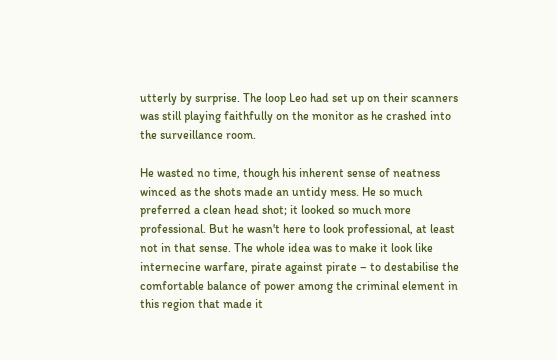utterly by surprise. The loop Leo had set up on their scanners was still playing faithfully on the monitor as he crashed into the surveillance room.

He wasted no time, though his inherent sense of neatness winced as the shots made an untidy mess. He so much preferred a clean head shot; it looked so much more professional. But he wasn't here to look professional, at least not in that sense. The whole idea was to make it look like internecine warfare, pirate against pirate – to destabilise the comfortable balance of power among the criminal element in this region that made it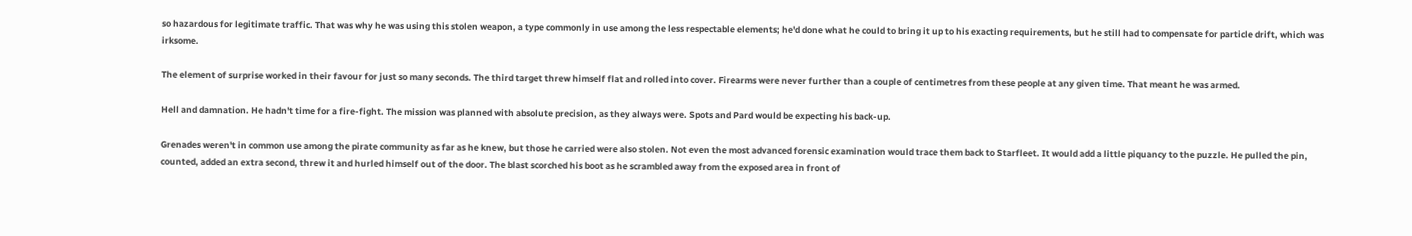so hazardous for legitimate traffic. That was why he was using this stolen weapon, a type commonly in use among the less respectable elements; he'd done what he could to bring it up to his exacting requirements, but he still had to compensate for particle drift, which was irksome.

The element of surprise worked in their favour for just so many seconds. The third target threw himself flat and rolled into cover. Firearms were never further than a couple of centimetres from these people at any given time. That meant he was armed.

Hell and damnation. He hadn't time for a fire-fight. The mission was planned with absolute precision, as they always were. Spots and Pard would be expecting his back-up.

Grenades weren't in common use among the pirate community as far as he knew, but those he carried were also stolen. Not even the most advanced forensic examination would trace them back to Starfleet. It would add a little piquancy to the puzzle. He pulled the pin, counted, added an extra second, threw it and hurled himself out of the door. The blast scorched his boot as he scrambled away from the exposed area in front of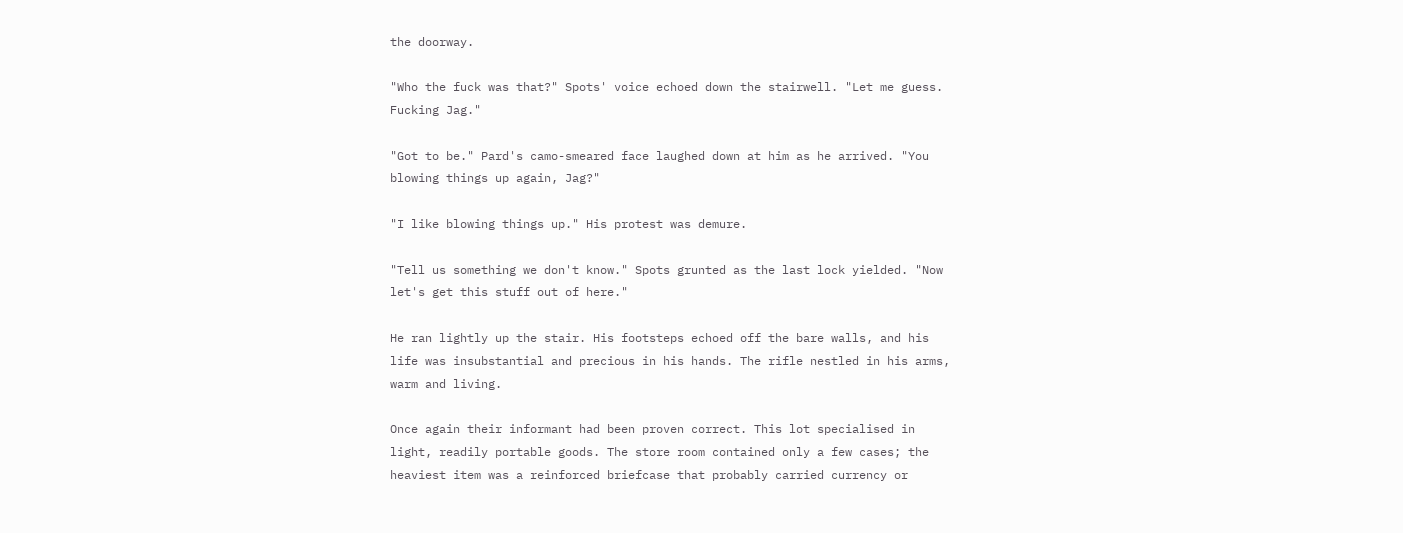the doorway.

"Who the fuck was that?" Spots' voice echoed down the stairwell. "Let me guess. Fucking Jag."

"Got to be." Pard's camo-smeared face laughed down at him as he arrived. "You blowing things up again, Jag?"

"I like blowing things up." His protest was demure.

"Tell us something we don't know." Spots grunted as the last lock yielded. "Now let's get this stuff out of here."

He ran lightly up the stair. His footsteps echoed off the bare walls, and his life was insubstantial and precious in his hands. The rifle nestled in his arms, warm and living.

Once again their informant had been proven correct. This lot specialised in light, readily portable goods. The store room contained only a few cases; the heaviest item was a reinforced briefcase that probably carried currency or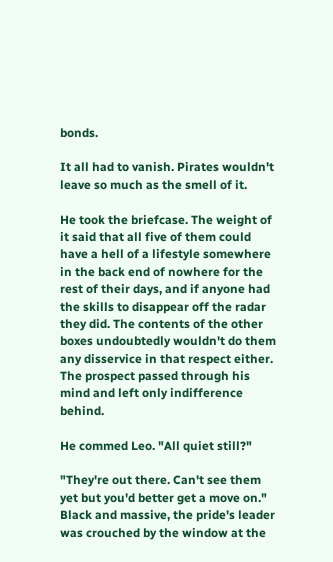bonds.

It all had to vanish. Pirates wouldn't leave so much as the smell of it.

He took the briefcase. The weight of it said that all five of them could have a hell of a lifestyle somewhere in the back end of nowhere for the rest of their days, and if anyone had the skills to disappear off the radar they did. The contents of the other boxes undoubtedly wouldn't do them any disservice in that respect either. The prospect passed through his mind and left only indifference behind.

He commed Leo. "All quiet still?"

"They're out there. Can't see them yet but you'd better get a move on." Black and massive, the pride's leader was crouched by the window at the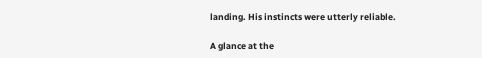landing. His instincts were utterly reliable.

A glance at the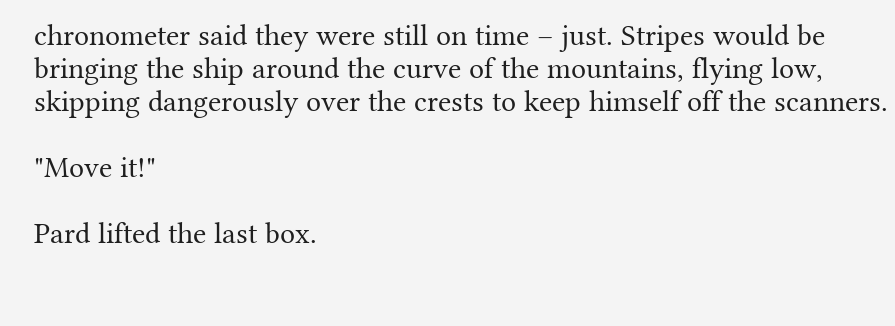chronometer said they were still on time – just. Stripes would be bringing the ship around the curve of the mountains, flying low, skipping dangerously over the crests to keep himself off the scanners.

"Move it!"

Pard lifted the last box.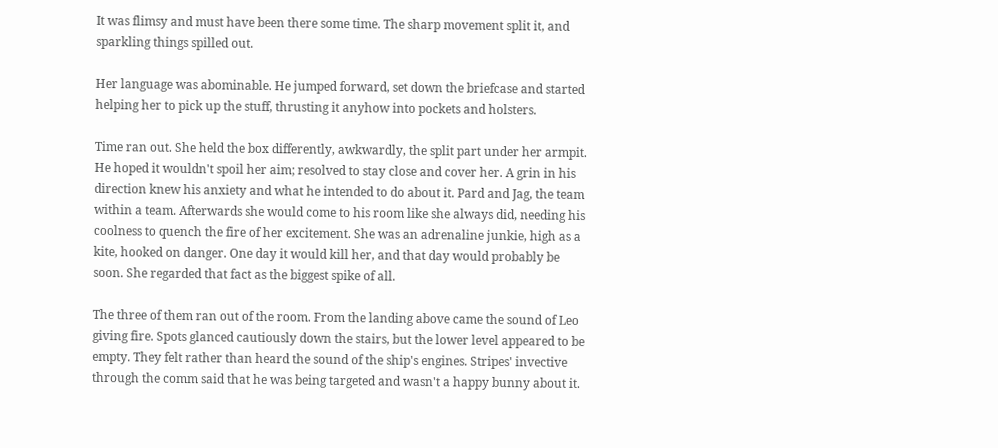It was flimsy and must have been there some time. The sharp movement split it, and sparkling things spilled out.

Her language was abominable. He jumped forward, set down the briefcase and started helping her to pick up the stuff, thrusting it anyhow into pockets and holsters.

Time ran out. She held the box differently, awkwardly, the split part under her armpit. He hoped it wouldn't spoil her aim; resolved to stay close and cover her. A grin in his direction knew his anxiety and what he intended to do about it. Pard and Jag, the team within a team. Afterwards she would come to his room like she always did, needing his coolness to quench the fire of her excitement. She was an adrenaline junkie, high as a kite, hooked on danger. One day it would kill her, and that day would probably be soon. She regarded that fact as the biggest spike of all.

The three of them ran out of the room. From the landing above came the sound of Leo giving fire. Spots glanced cautiously down the stairs, but the lower level appeared to be empty. They felt rather than heard the sound of the ship's engines. Stripes' invective through the comm said that he was being targeted and wasn't a happy bunny about it.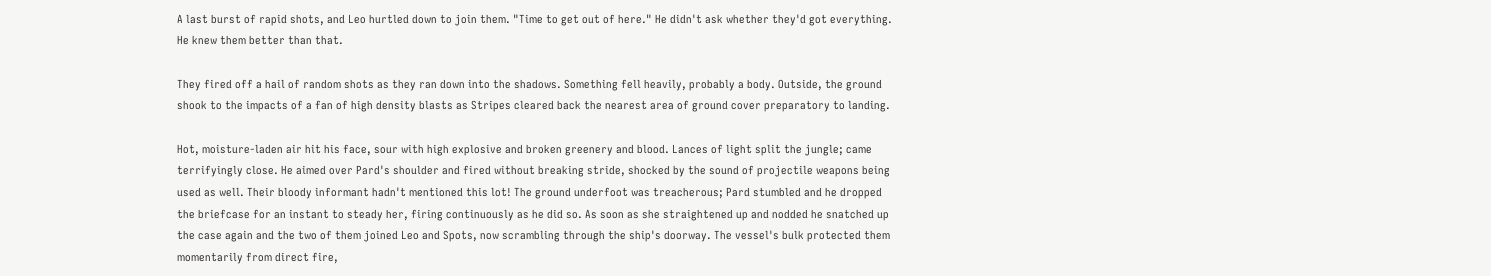A last burst of rapid shots, and Leo hurtled down to join them. "Time to get out of here." He didn't ask whether they'd got everything. He knew them better than that.

They fired off a hail of random shots as they ran down into the shadows. Something fell heavily, probably a body. Outside, the ground shook to the impacts of a fan of high density blasts as Stripes cleared back the nearest area of ground cover preparatory to landing.

Hot, moisture-laden air hit his face, sour with high explosive and broken greenery and blood. Lances of light split the jungle; came terrifyingly close. He aimed over Pard's shoulder and fired without breaking stride, shocked by the sound of projectile weapons being used as well. Their bloody informant hadn't mentioned this lot! The ground underfoot was treacherous; Pard stumbled and he dropped the briefcase for an instant to steady her, firing continuously as he did so. As soon as she straightened up and nodded he snatched up the case again and the two of them joined Leo and Spots, now scrambling through the ship's doorway. The vessel's bulk protected them momentarily from direct fire,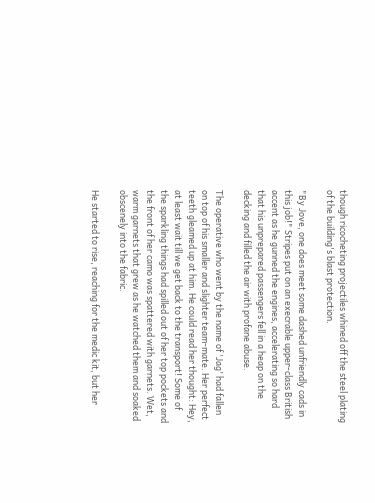though ricocheting projectiles whined off the steel plating of the building's blast protection.

"By Jove, one does meet some dashed unfriendly cads in this job!" Stripes put on an execrable upper-class British accent as he gunned the engines, accelerating so hard that his unprepared passengers fell in a heap on the decking and filled the air with profane abuse.

The operative who went by the name of 'Jag' had fallen on top of his smaller and slighter team-mate. Her perfect teeth gleamed up at him. He could read her thought: Hey, at least wait till we get back to the transport! Some of the sparkling things had spilled out of her top pockets and the front of her camo was spattered with garnets. Wet, warm garnets that grew as he watched them and soaked obscenely into the fabric.

He started to rise, reaching for the medic kit, but her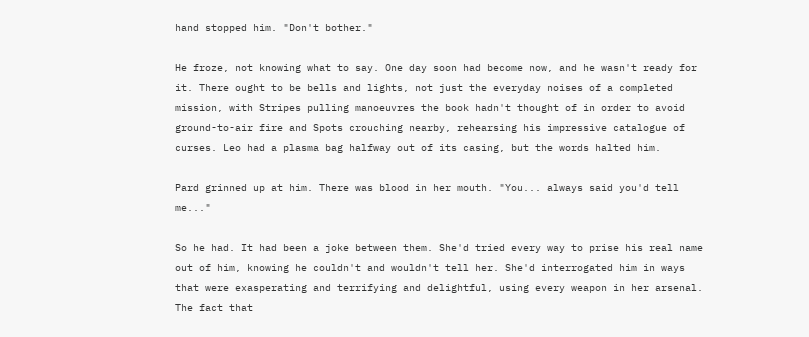hand stopped him. "Don't bother."

He froze, not knowing what to say. One day soon had become now, and he wasn't ready for it. There ought to be bells and lights, not just the everyday noises of a completed mission, with Stripes pulling manoeuvres the book hadn't thought of in order to avoid ground-to-air fire and Spots crouching nearby, rehearsing his impressive catalogue of curses. Leo had a plasma bag halfway out of its casing, but the words halted him.

Pard grinned up at him. There was blood in her mouth. "You... always said you'd tell me..."

So he had. It had been a joke between them. She'd tried every way to prise his real name out of him, knowing he couldn't and wouldn't tell her. She'd interrogated him in ways that were exasperating and terrifying and delightful, using every weapon in her arsenal. The fact that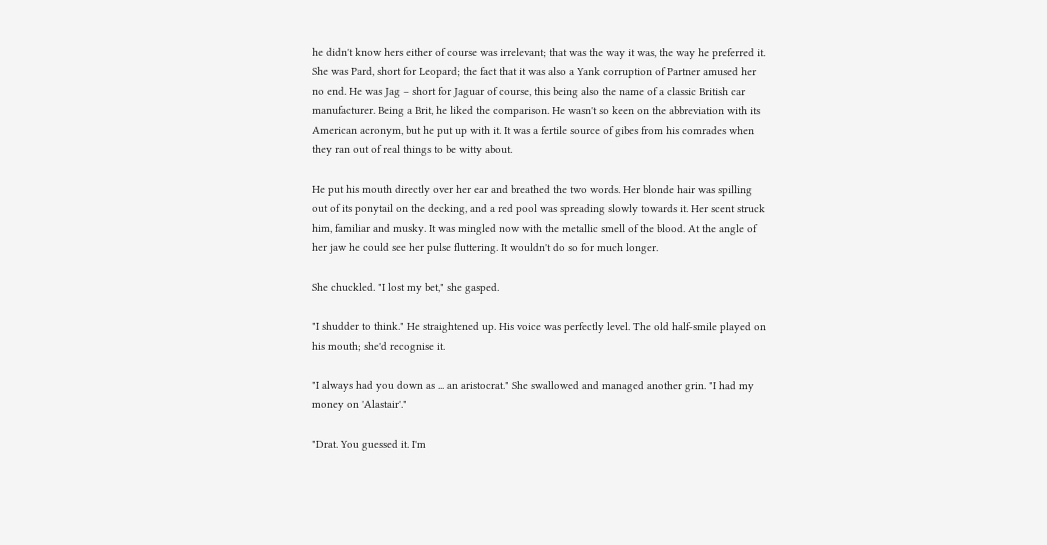he didn't know hers either of course was irrelevant; that was the way it was, the way he preferred it. She was Pard, short for Leopard; the fact that it was also a Yank corruption of Partner amused her no end. He was Jag – short for Jaguar of course, this being also the name of a classic British car manufacturer. Being a Brit, he liked the comparison. He wasn't so keen on the abbreviation with its American acronym, but he put up with it. It was a fertile source of gibes from his comrades when they ran out of real things to be witty about.

He put his mouth directly over her ear and breathed the two words. Her blonde hair was spilling out of its ponytail on the decking, and a red pool was spreading slowly towards it. Her scent struck him, familiar and musky. It was mingled now with the metallic smell of the blood. At the angle of her jaw he could see her pulse fluttering. It wouldn't do so for much longer.

She chuckled. "I lost my bet," she gasped.

"I shudder to think." He straightened up. His voice was perfectly level. The old half-smile played on his mouth; she'd recognise it.

"I always had you down as ... an aristocrat." She swallowed and managed another grin. "I had my money on 'Alastair'."

"Drat. You guessed it. I'm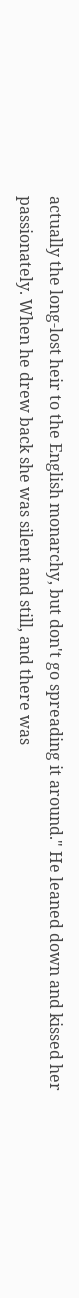actually the long-lost heir to the English monarchy, but don't go spreading it around." He leaned down and kissed her passionately. When he drew back she was silent and still, and there was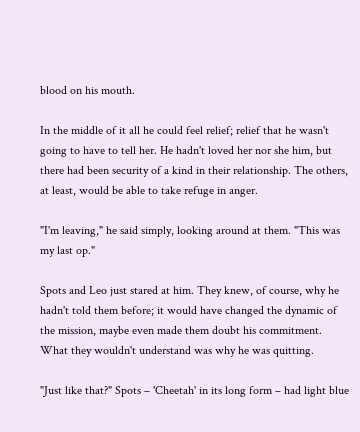blood on his mouth.

In the middle of it all he could feel relief; relief that he wasn't going to have to tell her. He hadn't loved her nor she him, but there had been security of a kind in their relationship. The others, at least, would be able to take refuge in anger.

"I'm leaving," he said simply, looking around at them. "This was my last op."

Spots and Leo just stared at him. They knew, of course, why he hadn't told them before; it would have changed the dynamic of the mission, maybe even made them doubt his commitment. What they wouldn't understand was why he was quitting.

"Just like that?" Spots – 'Cheetah' in its long form – had light blue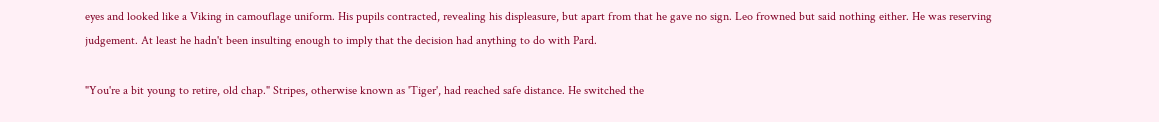eyes and looked like a Viking in camouflage uniform. His pupils contracted, revealing his displeasure, but apart from that he gave no sign. Leo frowned but said nothing either. He was reserving judgement. At least he hadn't been insulting enough to imply that the decision had anything to do with Pard.

"You're a bit young to retire, old chap." Stripes, otherwise known as 'Tiger', had reached safe distance. He switched the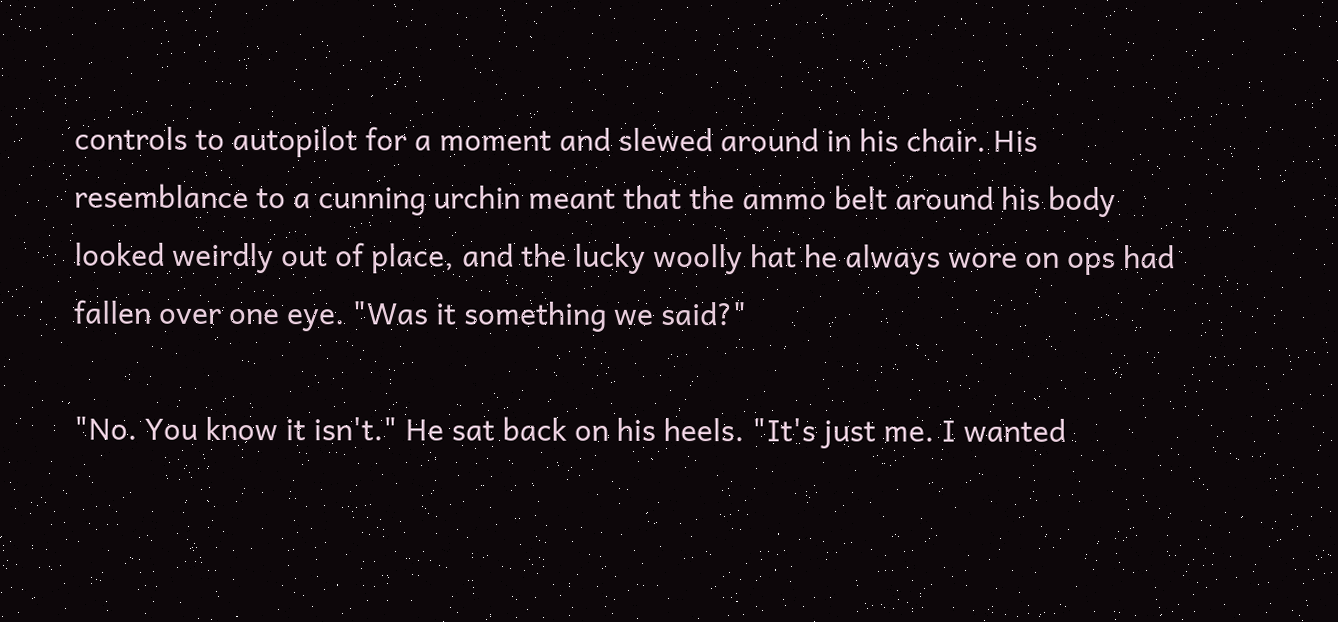controls to autopilot for a moment and slewed around in his chair. His resemblance to a cunning urchin meant that the ammo belt around his body looked weirdly out of place, and the lucky woolly hat he always wore on ops had fallen over one eye. "Was it something we said?"

"No. You know it isn't." He sat back on his heels. "It's just me. I wanted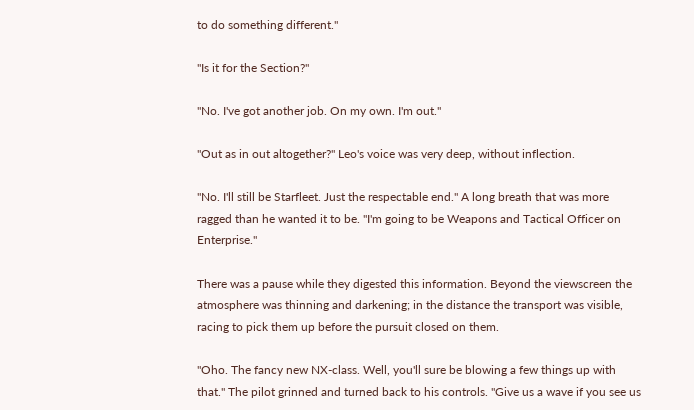to do something different."

"Is it for the Section?"

"No. I've got another job. On my own. I'm out."

"Out as in out altogether?" Leo's voice was very deep, without inflection.

"No. I'll still be Starfleet. Just the respectable end." A long breath that was more ragged than he wanted it to be. "I'm going to be Weapons and Tactical Officer on Enterprise."

There was a pause while they digested this information. Beyond the viewscreen the atmosphere was thinning and darkening; in the distance the transport was visible, racing to pick them up before the pursuit closed on them.

"Oho. The fancy new NX-class. Well, you'll sure be blowing a few things up with that." The pilot grinned and turned back to his controls. "Give us a wave if you see us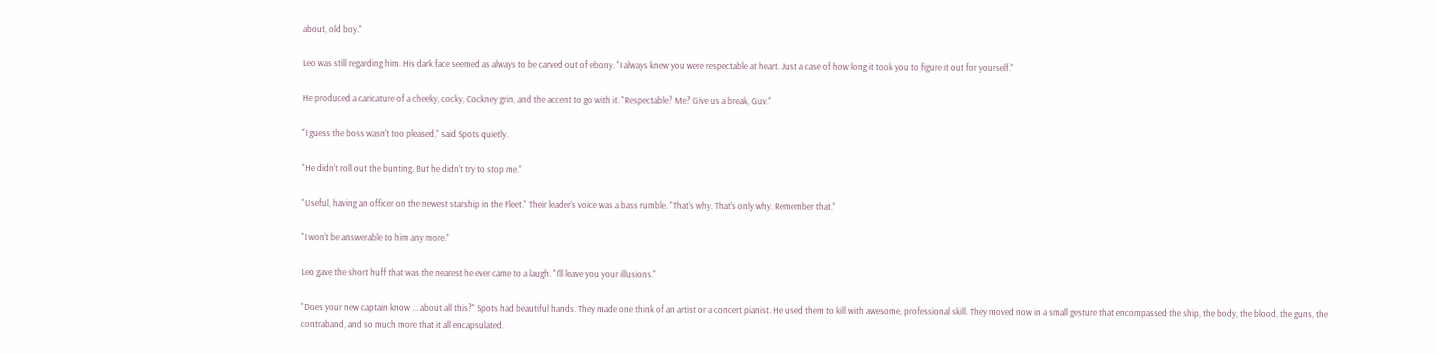about, old boy."

Leo was still regarding him. His dark face seemed as always to be carved out of ebony. "I always knew you were respectable at heart. Just a case of how long it took you to figure it out for yourself."

He produced a caricature of a cheeky, cocky, Cockney grin, and the accent to go with it. "Respectable? Me? Give us a break, Guv."

"I guess the boss wasn't too pleased," said Spots quietly.

"He didn't roll out the bunting. But he didn't try to stop me."

"Useful, having an officer on the newest starship in the Fleet." Their leader's voice was a bass rumble. "That's why. That's only why. Remember that."

"I won't be answerable to him any more."

Leo gave the short huff that was the nearest he ever came to a laugh. "I'll leave you your illusions."

"Does your new captain know ... about all this?" Spots had beautiful hands. They made one think of an artist or a concert pianist. He used them to kill with awesome, professional skill. They moved now in a small gesture that encompassed the ship, the body, the blood, the guns, the contraband, and so much more that it all encapsulated.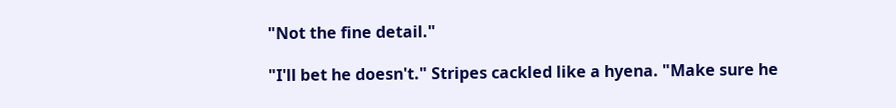"Not the fine detail."

"I'll bet he doesn't." Stripes cackled like a hyena. "Make sure he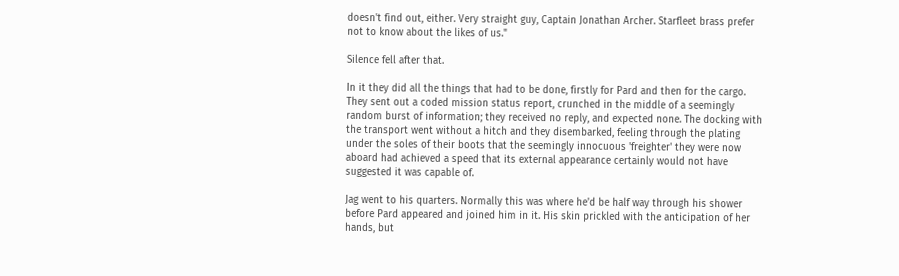doesn't find out, either. Very straight guy, Captain Jonathan Archer. Starfleet brass prefer not to know about the likes of us."

Silence fell after that.

In it they did all the things that had to be done, firstly for Pard and then for the cargo. They sent out a coded mission status report, crunched in the middle of a seemingly random burst of information; they received no reply, and expected none. The docking with the transport went without a hitch and they disembarked, feeling through the plating under the soles of their boots that the seemingly innocuous 'freighter' they were now aboard had achieved a speed that its external appearance certainly would not have suggested it was capable of.

Jag went to his quarters. Normally this was where he'd be half way through his shower before Pard appeared and joined him in it. His skin prickled with the anticipation of her hands, but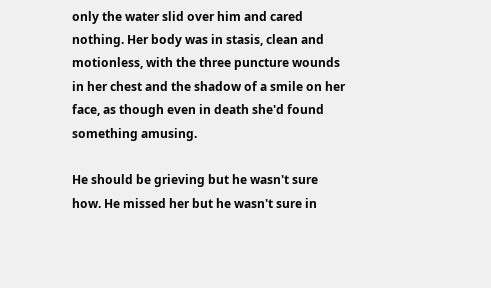only the water slid over him and cared nothing. Her body was in stasis, clean and motionless, with the three puncture wounds in her chest and the shadow of a smile on her face, as though even in death she'd found something amusing.

He should be grieving but he wasn't sure how. He missed her but he wasn't sure in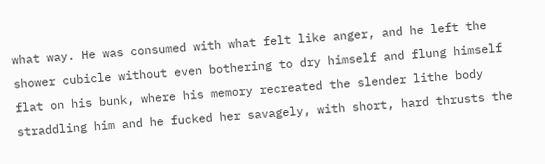what way. He was consumed with what felt like anger, and he left the shower cubicle without even bothering to dry himself and flung himself flat on his bunk, where his memory recreated the slender lithe body straddling him and he fucked her savagely, with short, hard thrusts the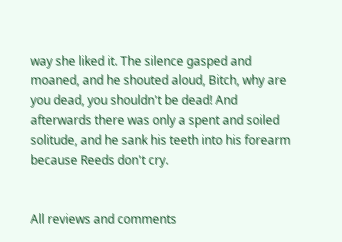way she liked it. The silence gasped and moaned, and he shouted aloud, Bitch, why are you dead, you shouldn't be dead! And afterwards there was only a spent and soiled solitude, and he sank his teeth into his forearm because Reeds don't cry.


All reviews and comments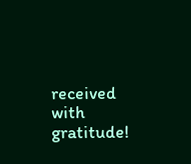received with gratitude!